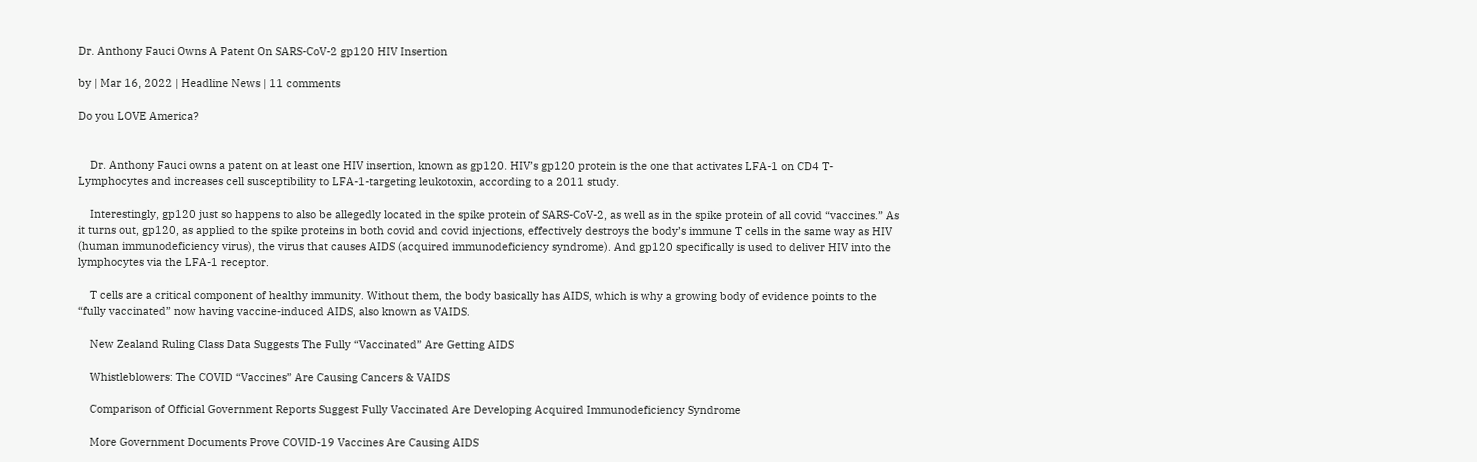Dr. Anthony Fauci Owns A Patent On SARS-CoV-2 gp120 HIV Insertion

by | Mar 16, 2022 | Headline News | 11 comments

Do you LOVE America?


    Dr. Anthony Fauci owns a patent on at least one HIV insertion, known as gp120. HIV’s gp120 protein is the one that activates LFA-1 on CD4 T-Lymphocytes and increases cell susceptibility to LFA-1-targeting leukotoxin, according to a 2011 study.

    Interestingly, gp120 just so happens to also be allegedly located in the spike protein of SARS-CoV-2, as well as in the spike protein of all covid “vaccines.” As it turns out, gp120, as applied to the spike proteins in both covid and covid injections, effectively destroys the body’s immune T cells in the same way as HIV (human immunodeficiency virus), the virus that causes AIDS (acquired immunodeficiency syndrome). And gp120 specifically is used to deliver HIV into the lymphocytes via the LFA-1 receptor.

    T cells are a critical component of healthy immunity. Without them, the body basically has AIDS, which is why a growing body of evidence points to the “fully vaccinated” now having vaccine-induced AIDS, also known as VAIDS.

    New Zealand Ruling Class Data Suggests The Fully “Vaccinated” Are Getting AIDS

    Whistleblowers: The COVID “Vaccines” Are Causing Cancers & VAIDS

    Comparison of Official Government Reports Suggest Fully Vaccinated Are Developing Acquired Immunodeficiency Syndrome

    More Government Documents Prove COVID-19 Vaccines Are Causing AIDS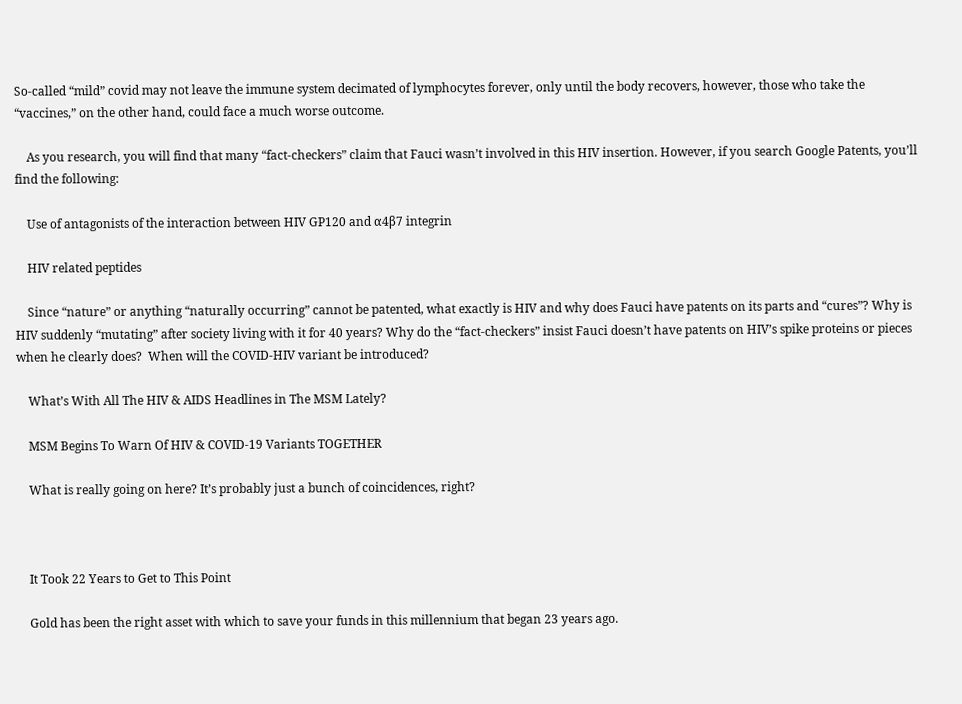So-called “mild” covid may not leave the immune system decimated of lymphocytes forever, only until the body recovers, however, those who take the “vaccines,” on the other hand, could face a much worse outcome.

    As you research, you will find that many “fact-checkers” claim that Fauci wasn’t involved in this HIV insertion. However, if you search Google Patents, you’ll find the following:

    Use of antagonists of the interaction between HIV GP120 and α4β7 integrin

    HIV related peptides

    Since “nature” or anything “naturally occurring” cannot be patented, what exactly is HIV and why does Fauci have patents on its parts and “cures”? Why is HIV suddenly “mutating” after society living with it for 40 years? Why do the “fact-checkers” insist Fauci doesn’t have patents on HIV’s spike proteins or pieces when he clearly does?  When will the COVID-HIV variant be introduced?

    What’s With All The HIV & AIDS Headlines in The MSM Lately?

    MSM Begins To Warn Of HIV & COVID-19 Variants TOGETHER

    What is really going on here? It’s probably just a bunch of coincidences, right?



    It Took 22 Years to Get to This Point

    Gold has been the right asset with which to save your funds in this millennium that began 23 years ago.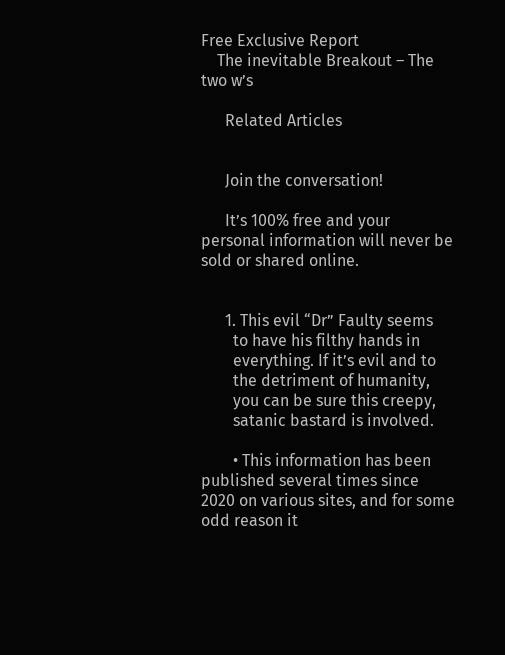Free Exclusive Report
    The inevitable Breakout – The two w’s

      Related Articles


      Join the conversation!

      It’s 100% free and your personal information will never be sold or shared online.


      1. This evil “Dr” Faulty seems
        to have his filthy hands in
        everything. If it’s evil and to
        the detriment of humanity,
        you can be sure this creepy,
        satanic bastard is involved.

        • This information has been published several times since 2020 on various sites, and for some odd reason it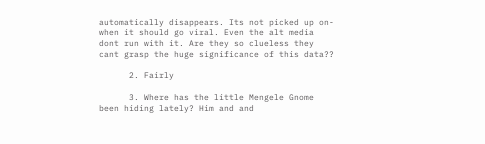automatically disappears. Its not picked up on- when it should go viral. Even the alt media dont run with it. Are they so clueless they cant grasp the huge significance of this data??

      2. Fairly

      3. Where has the little Mengele Gnome been hiding lately? Him and and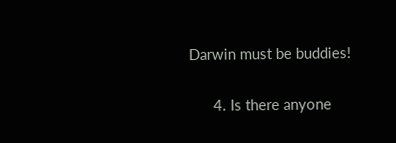Darwin must be buddies!

      4. Is there anyone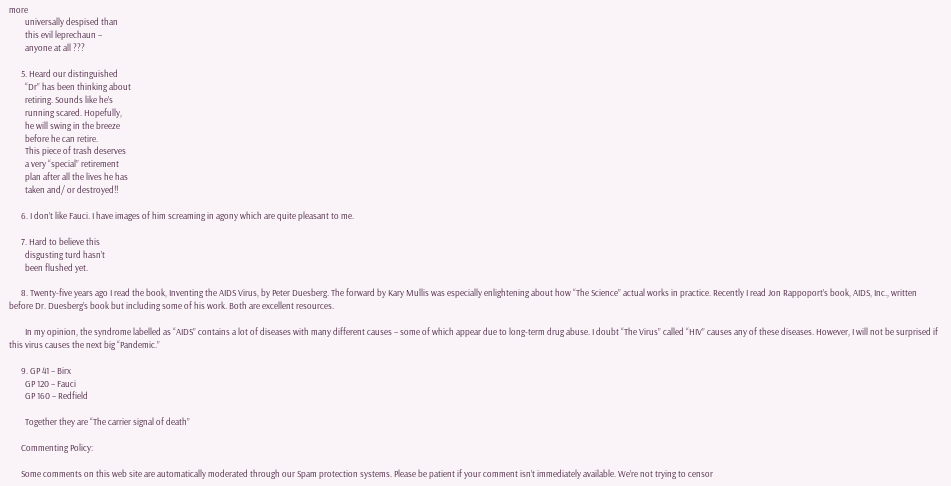more
        universally despised than
        this evil leprechaun –
        anyone at all ???

      5. Heard our distinguished
        “Dr” has been thinking about
        retiring. Sounds like he’s
        running scared. Hopefully,
        he will swing in the breeze
        before he can retire.
        This piece of trash deserves
        a very “special” retirement
        plan after all the lives he has
        taken and/ or destroyed!!

      6. I don’t like Fauci. I have images of him screaming in agony which are quite pleasant to me.

      7. Hard to believe this
        disgusting turd hasn’t
        been flushed yet.

      8. Twenty-five years ago I read the book, Inventing the AIDS Virus, by Peter Duesberg. The forward by Kary Mullis was especially enlightening about how “The Science” actual works in practice. Recently I read Jon Rappoport’s book, AIDS, Inc., written before Dr. Duesberg’s book but including some of his work. Both are excellent resources.

        In my opinion, the syndrome labelled as “AIDS” contains a lot of diseases with many different causes – some of which appear due to long-term drug abuse. I doubt “The Virus” called “HIV” causes any of these diseases. However, I will not be surprised if this virus causes the next big “Pandemic.”

      9. GP 41 – Birx
        GP 120 – Fauci
        GP 160 – Redfield

        Together they are “The carrier signal of death”

      Commenting Policy:

      Some comments on this web site are automatically moderated through our Spam protection systems. Please be patient if your comment isn’t immediately available. We’re not trying to censor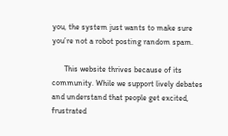you, the system just wants to make sure you’re not a robot posting random spam.

      This website thrives because of its community. While we support lively debates and understand that people get excited, frustrated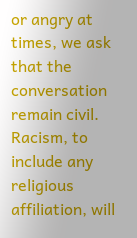or angry at times, we ask that the conversation remain civil. Racism, to include any religious affiliation, will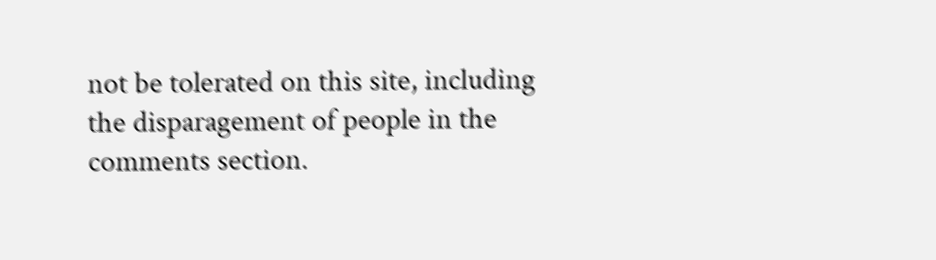not be tolerated on this site, including the disparagement of people in the comments section.